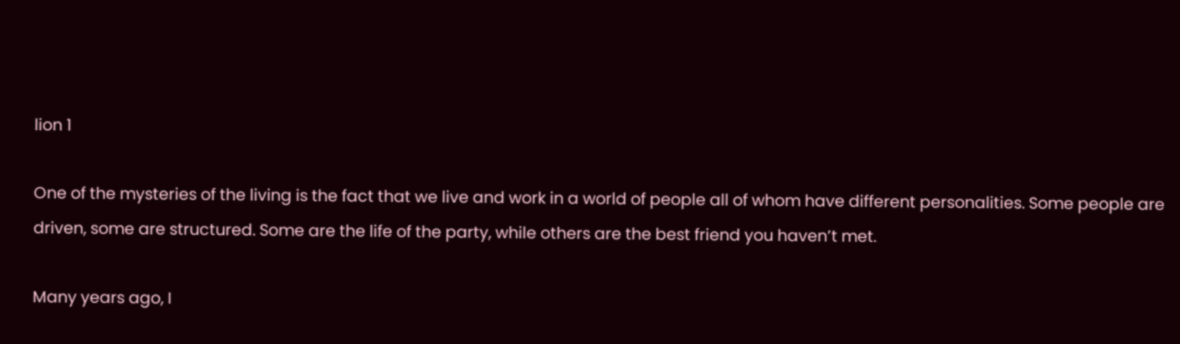lion 1

One of the mysteries of the living is the fact that we live and work in a world of people all of whom have different personalities. Some people are driven, some are structured. Some are the life of the party, while others are the best friend you haven’t met.

Many years ago, I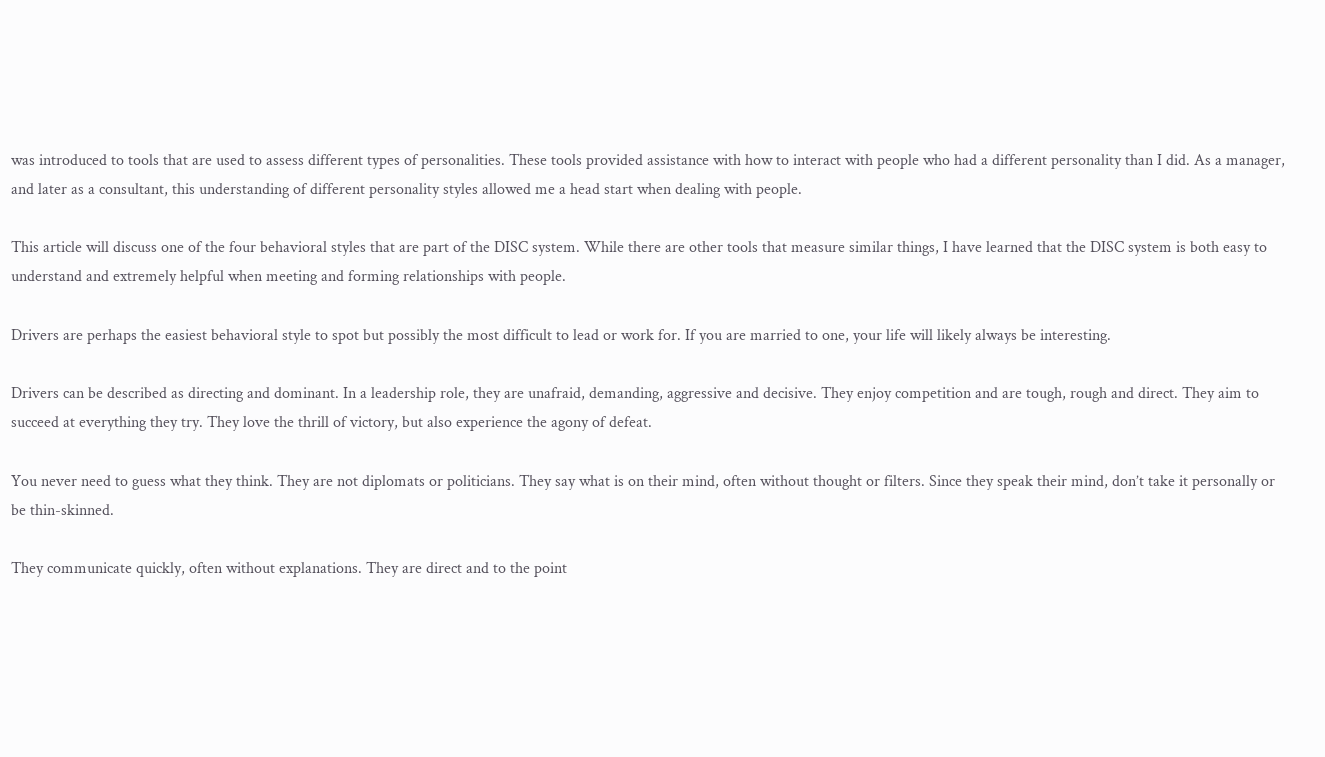was introduced to tools that are used to assess different types of personalities. These tools provided assistance with how to interact with people who had a different personality than I did. As a manager, and later as a consultant, this understanding of different personality styles allowed me a head start when dealing with people.

This article will discuss one of the four behavioral styles that are part of the DISC system. While there are other tools that measure similar things, I have learned that the DISC system is both easy to understand and extremely helpful when meeting and forming relationships with people.

Drivers are perhaps the easiest behavioral style to spot but possibly the most difficult to lead or work for. If you are married to one, your life will likely always be interesting.

Drivers can be described as directing and dominant. In a leadership role, they are unafraid, demanding, aggressive and decisive. They enjoy competition and are tough, rough and direct. They aim to succeed at everything they try. They love the thrill of victory, but also experience the agony of defeat.

You never need to guess what they think. They are not diplomats or politicians. They say what is on their mind, often without thought or filters. Since they speak their mind, don’t take it personally or be thin-skinned.

They communicate quickly, often without explanations. They are direct and to the point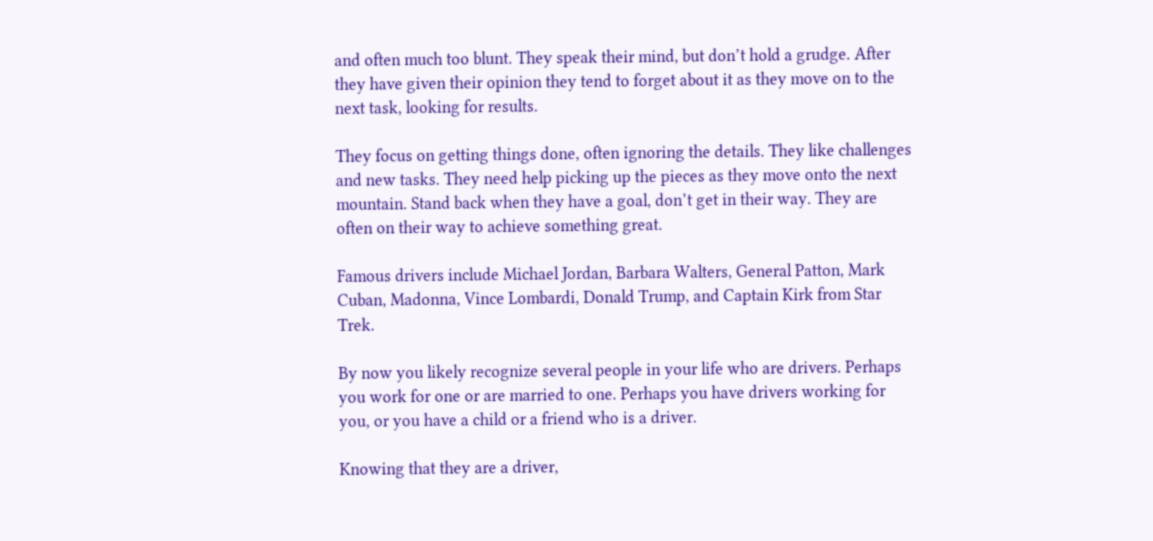and often much too blunt. They speak their mind, but don’t hold a grudge. After they have given their opinion they tend to forget about it as they move on to the next task, looking for results.

They focus on getting things done, often ignoring the details. They like challenges and new tasks. They need help picking up the pieces as they move onto the next mountain. Stand back when they have a goal, don’t get in their way. They are often on their way to achieve something great.

Famous drivers include Michael Jordan, Barbara Walters, General Patton, Mark Cuban, Madonna, Vince Lombardi, Donald Trump, and Captain Kirk from Star Trek.

By now you likely recognize several people in your life who are drivers. Perhaps you work for one or are married to one. Perhaps you have drivers working for you, or you have a child or a friend who is a driver.

Knowing that they are a driver,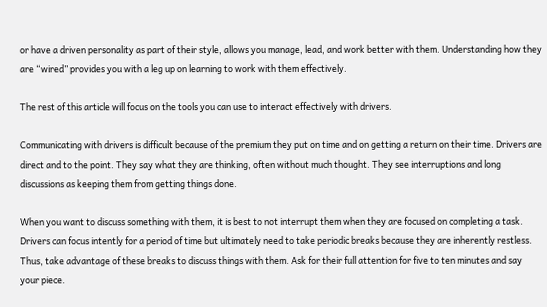or have a driven personality as part of their style, allows you manage, lead, and work better with them. Understanding how they are “wired” provides you with a leg up on learning to work with them effectively.

The rest of this article will focus on the tools you can use to interact effectively with drivers.

Communicating with drivers is difficult because of the premium they put on time and on getting a return on their time. Drivers are direct and to the point. They say what they are thinking, often without much thought. They see interruptions and long discussions as keeping them from getting things done.

When you want to discuss something with them, it is best to not interrupt them when they are focused on completing a task. Drivers can focus intently for a period of time but ultimately need to take periodic breaks because they are inherently restless. Thus, take advantage of these breaks to discuss things with them. Ask for their full attention for five to ten minutes and say your piece.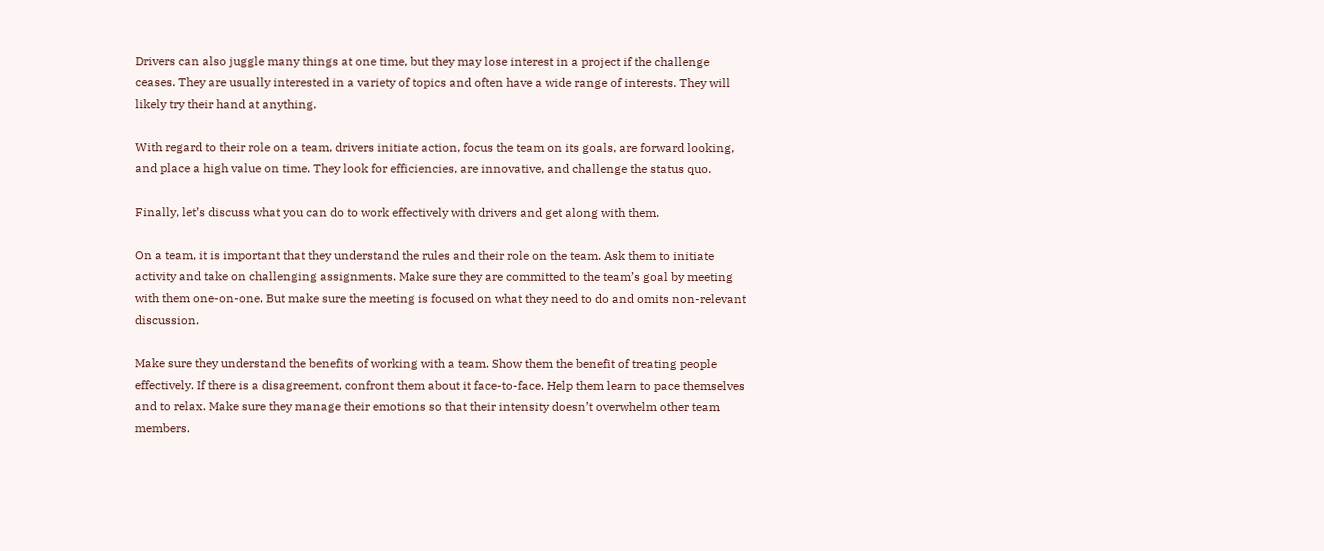Drivers can also juggle many things at one time, but they may lose interest in a project if the challenge ceases. They are usually interested in a variety of topics and often have a wide range of interests. They will likely try their hand at anything.

With regard to their role on a team, drivers initiate action, focus the team on its goals, are forward looking, and place a high value on time. They look for efficiencies, are innovative, and challenge the status quo.

Finally, let’s discuss what you can do to work effectively with drivers and get along with them.

On a team, it is important that they understand the rules and their role on the team. Ask them to initiate activity and take on challenging assignments. Make sure they are committed to the team’s goal by meeting with them one-on-one. But make sure the meeting is focused on what they need to do and omits non-relevant discussion.

Make sure they understand the benefits of working with a team. Show them the benefit of treating people effectively. If there is a disagreement, confront them about it face-to-face. Help them learn to pace themselves and to relax. Make sure they manage their emotions so that their intensity doesn’t overwhelm other team members.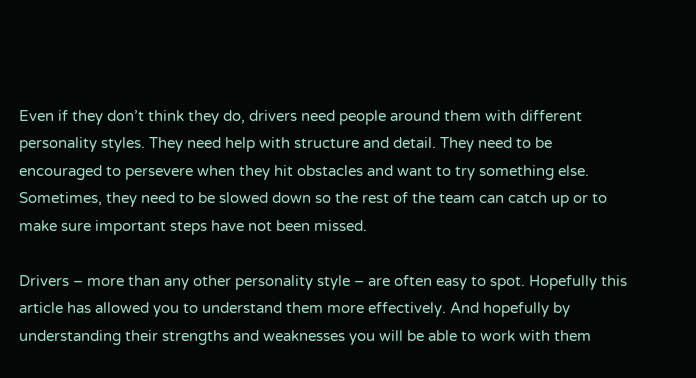Even if they don’t think they do, drivers need people around them with different personality styles. They need help with structure and detail. They need to be encouraged to persevere when they hit obstacles and want to try something else. Sometimes, they need to be slowed down so the rest of the team can catch up or to make sure important steps have not been missed.

Drivers – more than any other personality style – are often easy to spot. Hopefully this article has allowed you to understand them more effectively. And hopefully by understanding their strengths and weaknesses you will be able to work with them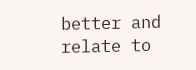better and relate to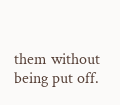them without being put off.